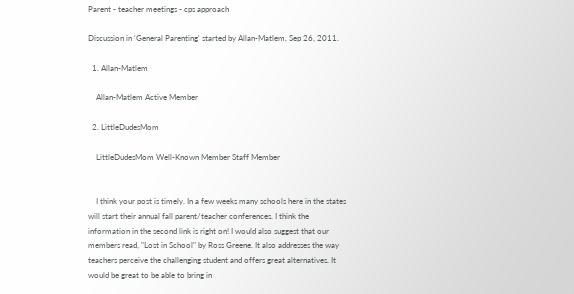Parent - teacher meetings - cps approach

Discussion in 'General Parenting' started by Allan-Matlem, Sep 26, 2011.

  1. Allan-Matlem

    Allan-Matlem Active Member

  2. LittleDudesMom

    LittleDudesMom Well-Known Member Staff Member


    I think your post is timely. In a few weeks many schools here in the states will start their annual fall parent/teacher conferences. I think the information in the second link is right on! I would also suggest that our members read, "Lost in School" by Ross Greene. It also addresses the way teachers perceive the challenging student and offers great alternatives. It would be great to be able to bring in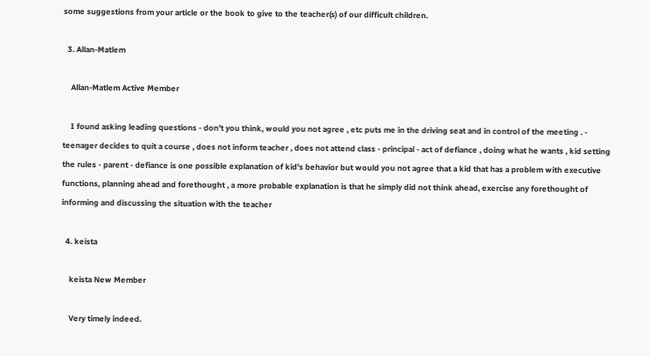some suggestions from your article or the book to give to the teacher(s) of our difficult children.

  3. Allan-Matlem

    Allan-Matlem Active Member

    I found asking leading questions - don't you think, would you not agree , etc puts me in the driving seat and in control of the meeting . - teenager decides to quit a course , does not inform teacher , does not attend class - principal - act of defiance , doing what he wants , kid setting the rules - parent - defiance is one possible explanation of kid's behavior but would you not agree that a kid that has a problem with executive functions, planning ahead and forethought , a more probable explanation is that he simply did not think ahead, exercise any forethought of informing and discussing the situation with the teacher

  4. keista

    keista New Member

    Very timely indeed.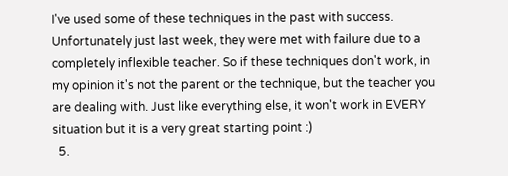I've used some of these techniques in the past with success. Unfortunately just last week, they were met with failure due to a completely inflexible teacher. So if these techniques don't work, in my opinion it's not the parent or the technique, but the teacher you are dealing with. Just like everything else, it won't work in EVERY situation but it is a very great starting point :)
  5.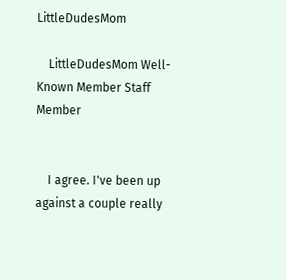LittleDudesMom

    LittleDudesMom Well-Known Member Staff Member


    I agree. I've been up against a couple really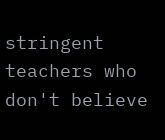stringent teachers who don't believe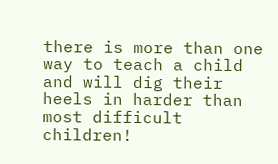there is more than one way to teach a child and will dig their heels in harder than most difficult children!